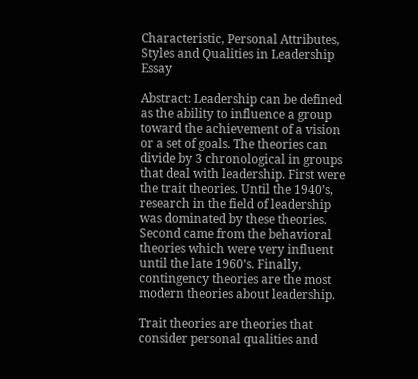Characteristic, Personal Attributes, Styles and Qualities in Leadership Essay

Abstract: Leadership can be defined as the ability to influence a group toward the achievement of a vision or a set of goals. The theories can divide by 3 chronological in groups that deal with leadership. First were the trait theories. Until the 1940’s, research in the field of leadership was dominated by these theories. Second came from the behavioral theories which were very influent until the late 1960’s. Finally, contingency theories are the most modern theories about leadership.

Trait theories are theories that consider personal qualities and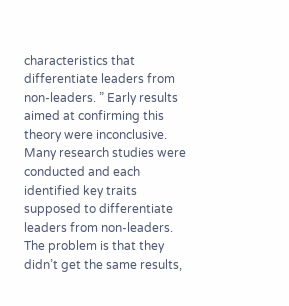characteristics that differentiate leaders from non-leaders. ” Early results aimed at confirming this theory were inconclusive. Many research studies were conducted and each identified key traits supposed to differentiate leaders from non-leaders. The problem is that they didn’t get the same results,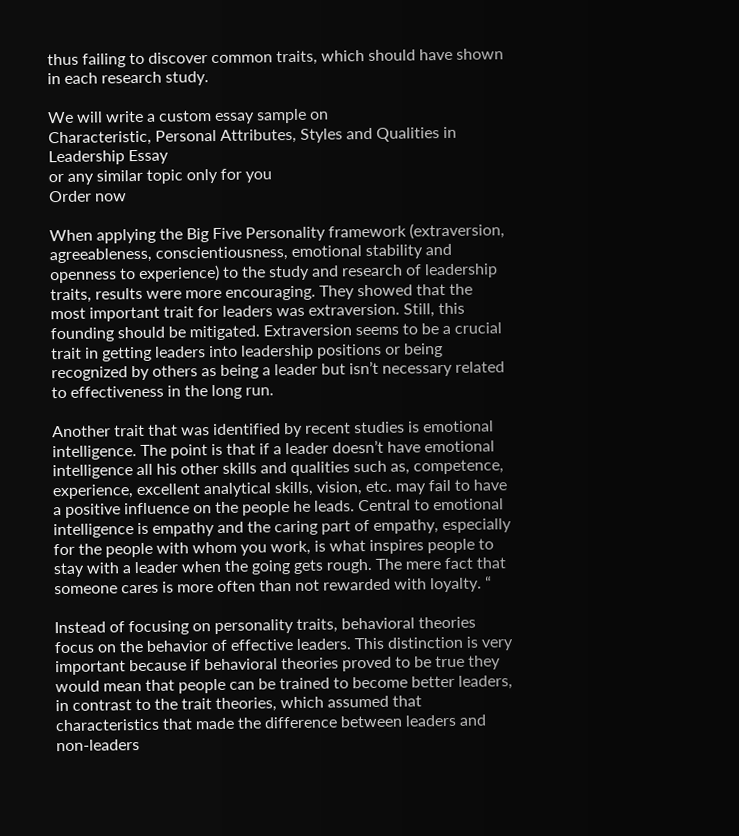thus failing to discover common traits, which should have shown in each research study.

We will write a custom essay sample on
Characteristic, Personal Attributes, Styles and Qualities in Leadership Essay
or any similar topic only for you
Order now

When applying the Big Five Personality framework (extraversion, agreeableness, conscientiousness, emotional stability and openness to experience) to the study and research of leadership traits, results were more encouraging. They showed that the most important trait for leaders was extraversion. Still, this founding should be mitigated. Extraversion seems to be a crucial trait in getting leaders into leadership positions or being recognized by others as being a leader but isn’t necessary related to effectiveness in the long run.

Another trait that was identified by recent studies is emotional intelligence. The point is that if a leader doesn’t have emotional intelligence all his other skills and qualities such as, competence, experience, excellent analytical skills, vision, etc. may fail to have a positive influence on the people he leads. Central to emotional intelligence is empathy and the caring part of empathy, especially for the people with whom you work, is what inspires people to stay with a leader when the going gets rough. The mere fact that someone cares is more often than not rewarded with loyalty. “

Instead of focusing on personality traits, behavioral theories focus on the behavior of effective leaders. This distinction is very important because if behavioral theories proved to be true they would mean that people can be trained to become better leaders, in contrast to the trait theories, which assumed that characteristics that made the difference between leaders and non-leaders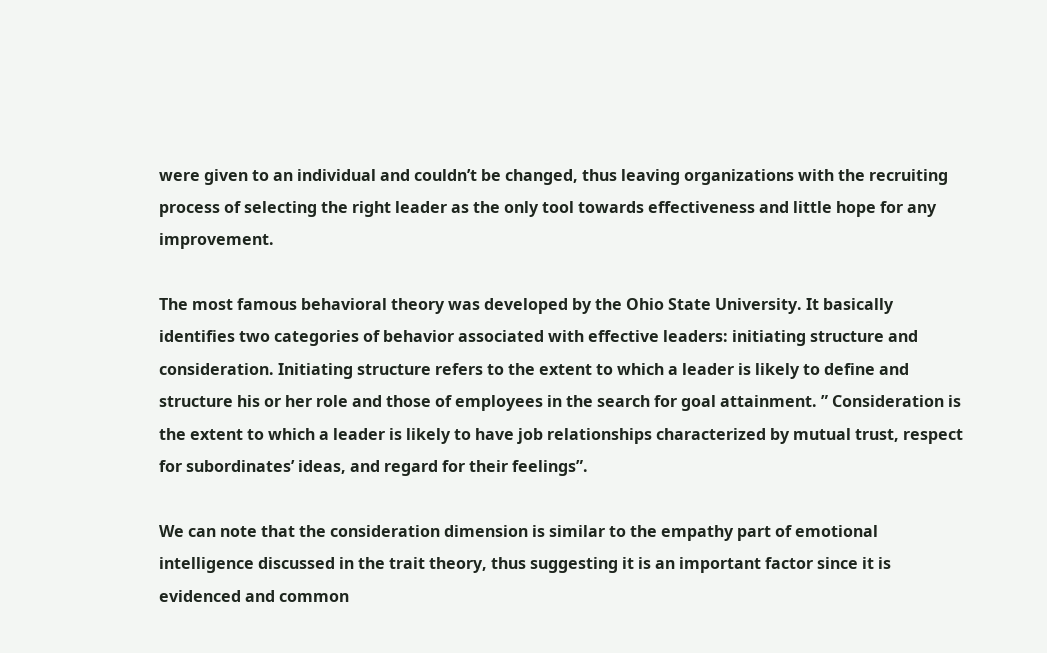were given to an individual and couldn’t be changed, thus leaving organizations with the recruiting process of selecting the right leader as the only tool towards effectiveness and little hope for any improvement.

The most famous behavioral theory was developed by the Ohio State University. It basically identifies two categories of behavior associated with effective leaders: initiating structure and consideration. Initiating structure refers to the extent to which a leader is likely to define and structure his or her role and those of employees in the search for goal attainment. ” Consideration is the extent to which a leader is likely to have job relationships characterized by mutual trust, respect for subordinates’ ideas, and regard for their feelings”.

We can note that the consideration dimension is similar to the empathy part of emotional intelligence discussed in the trait theory, thus suggesting it is an important factor since it is evidenced and common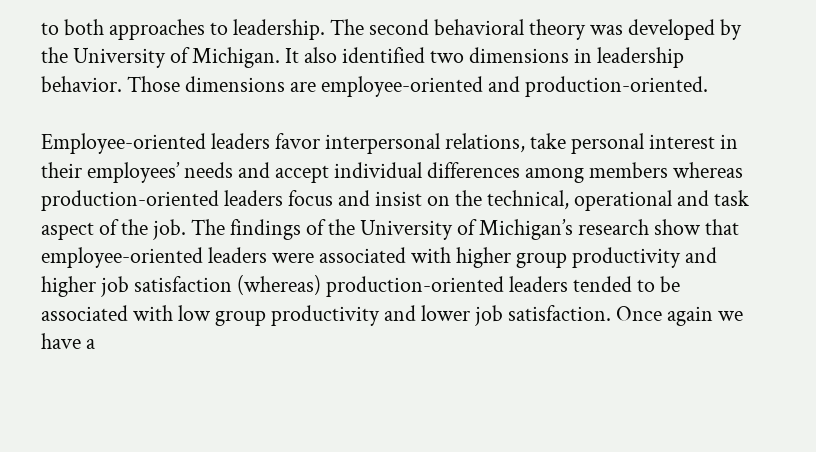to both approaches to leadership. The second behavioral theory was developed by the University of Michigan. It also identified two dimensions in leadership behavior. Those dimensions are employee-oriented and production-oriented.

Employee-oriented leaders favor interpersonal relations, take personal interest in their employees’ needs and accept individual differences among members whereas production-oriented leaders focus and insist on the technical, operational and task aspect of the job. The findings of the University of Michigan’s research show that employee-oriented leaders were associated with higher group productivity and higher job satisfaction (whereas) production-oriented leaders tended to be associated with low group productivity and lower job satisfaction. Once again we have a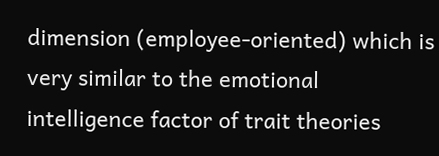dimension (employee-oriented) which is very similar to the emotional intelligence factor of trait theories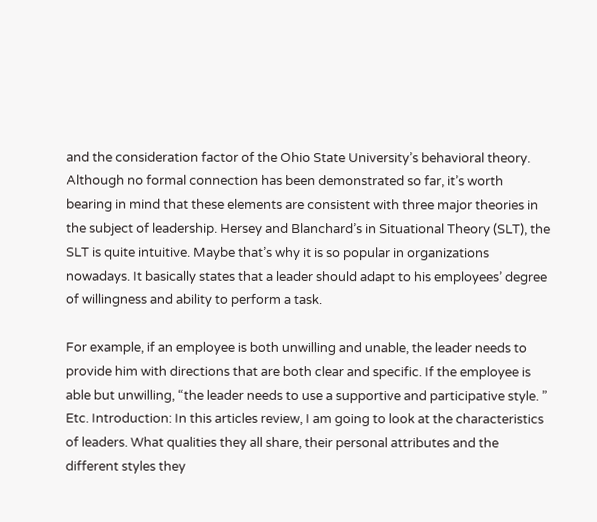and the consideration factor of the Ohio State University’s behavioral theory. Although no formal connection has been demonstrated so far, it’s worth bearing in mind that these elements are consistent with three major theories in the subject of leadership. Hersey and Blanchard’s in Situational Theory (SLT), the SLT is quite intuitive. Maybe that’s why it is so popular in organizations nowadays. It basically states that a leader should adapt to his employees’ degree of willingness and ability to perform a task.

For example, if an employee is both unwilling and unable, the leader needs to provide him with directions that are both clear and specific. If the employee is able but unwilling, “the leader needs to use a supportive and participative style. ” Etc. Introduction: In this articles review, I am going to look at the characteristics of leaders. What qualities they all share, their personal attributes and the different styles they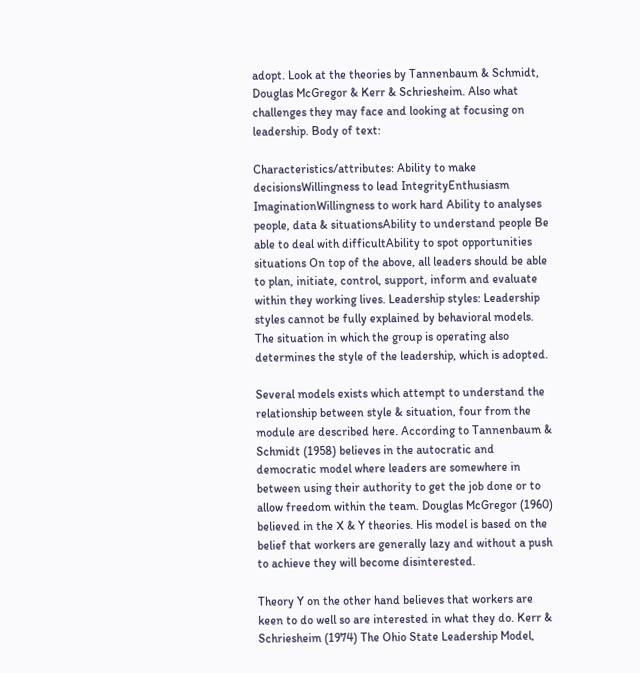adopt. Look at the theories by Tannenbaum & Schmidt, Douglas McGregor & Kerr & Schriesheim. Also what challenges they may face and looking at focusing on leadership. Body of text:

Characteristics/attributes: Ability to make decisionsWillingness to lead IntegrityEnthusiasm ImaginationWillingness to work hard Ability to analyses people, data & situationsAbility to understand people Be able to deal with difficultAbility to spot opportunities situations On top of the above, all leaders should be able to plan, initiate, control, support, inform and evaluate within they working lives. Leadership styles: Leadership styles cannot be fully explained by behavioral models. The situation in which the group is operating also determines the style of the leadership, which is adopted.

Several models exists which attempt to understand the relationship between style & situation, four from the module are described here. According to Tannenbaum & Schmidt (1958) believes in the autocratic and democratic model where leaders are somewhere in between using their authority to get the job done or to allow freedom within the team. Douglas McGregor (1960) believed in the X & Y theories. His model is based on the belief that workers are generally lazy and without a push to achieve they will become disinterested.

Theory Y on the other hand believes that workers are keen to do well so are interested in what they do. Kerr & Schriesheim (1974) The Ohio State Leadership Model,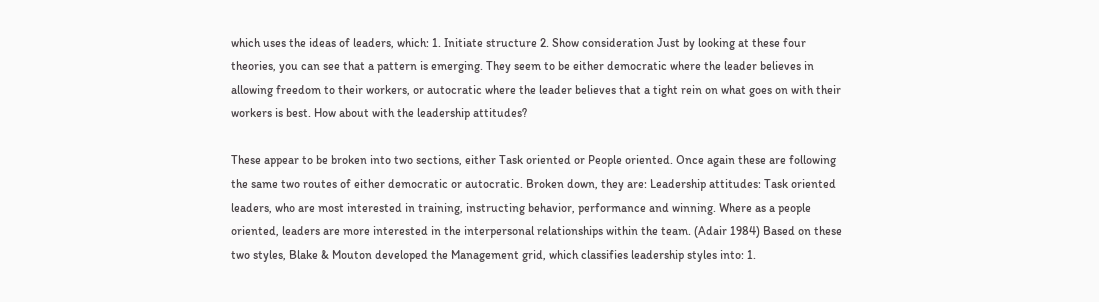which uses the ideas of leaders, which: 1. Initiate structure 2. Show consideration Just by looking at these four theories, you can see that a pattern is emerging. They seem to be either democratic where the leader believes in allowing freedom to their workers, or autocratic where the leader believes that a tight rein on what goes on with their workers is best. How about with the leadership attitudes?

These appear to be broken into two sections, either Task oriented or People oriented. Once again these are following the same two routes of either democratic or autocratic. Broken down, they are: Leadership attitudes: Task oriented leaders, who are most interested in training, instructing behavior, performance and winning. Where as a people oriented, leaders are more interested in the interpersonal relationships within the team. (Adair 1984) Based on these two styles, Blake & Mouton developed the Management grid, which classifies leadership styles into: 1.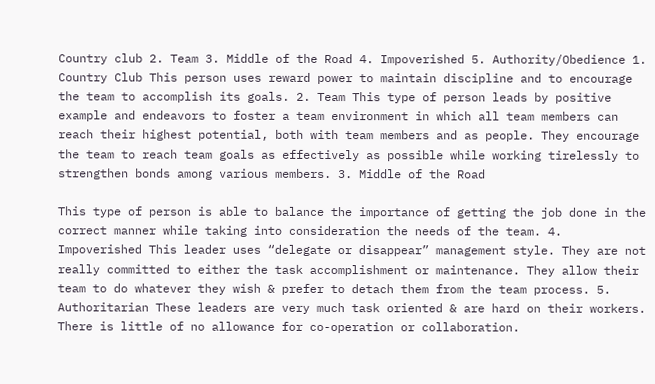Country club 2. Team 3. Middle of the Road 4. Impoverished 5. Authority/Obedience 1. Country Club This person uses reward power to maintain discipline and to encourage the team to accomplish its goals. 2. Team This type of person leads by positive example and endeavors to foster a team environment in which all team members can reach their highest potential, both with team members and as people. They encourage the team to reach team goals as effectively as possible while working tirelessly to strengthen bonds among various members. 3. Middle of the Road

This type of person is able to balance the importance of getting the job done in the correct manner while taking into consideration the needs of the team. 4. Impoverished This leader uses “delegate or disappear” management style. They are not really committed to either the task accomplishment or maintenance. They allow their team to do whatever they wish & prefer to detach them from the team process. 5. Authoritarian These leaders are very much task oriented & are hard on their workers. There is little of no allowance for co-operation or collaboration.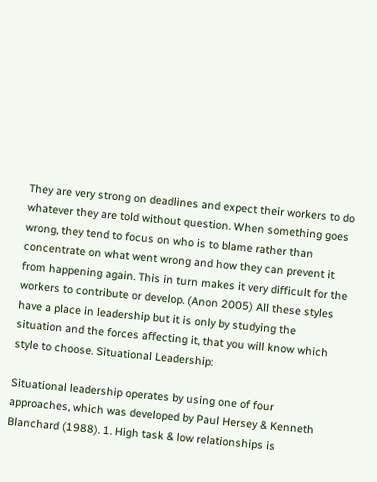They are very strong on deadlines and expect their workers to do whatever they are told without question. When something goes wrong, they tend to focus on who is to blame rather than concentrate on what went wrong and how they can prevent it from happening again. This in turn makes it very difficult for the workers to contribute or develop. (Anon 2005) All these styles have a place in leadership but it is only by studying the situation and the forces affecting it, that you will know which style to choose. Situational Leadership:

Situational leadership operates by using one of four approaches, which was developed by Paul Hersey & Kenneth Blanchard (1988). 1. High task & low relationships is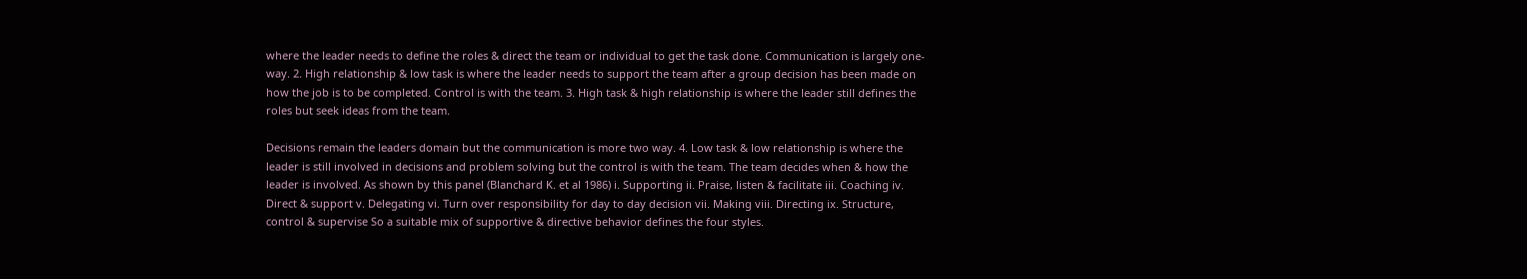where the leader needs to define the roles & direct the team or individual to get the task done. Communication is largely one-way. 2. High relationship & low task is where the leader needs to support the team after a group decision has been made on how the job is to be completed. Control is with the team. 3. High task & high relationship is where the leader still defines the roles but seek ideas from the team.

Decisions remain the leaders domain but the communication is more two way. 4. Low task & low relationship is where the leader is still involved in decisions and problem solving but the control is with the team. The team decides when & how the leader is involved. As shown by this panel (Blanchard K. et al 1986) i. Supporting ii. Praise, listen & facilitate iii. Coaching iv. Direct & support v. Delegating vi. Turn over responsibility for day to day decision vii. Making viii. Directing ix. Structure, control & supervise So a suitable mix of supportive & directive behavior defines the four styles.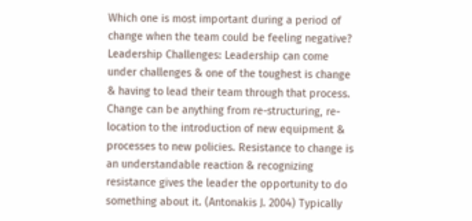Which one is most important during a period of change when the team could be feeling negative? Leadership Challenges: Leadership can come under challenges & one of the toughest is change & having to lead their team through that process. Change can be anything from re-structuring, re-location to the introduction of new equipment & processes to new policies. Resistance to change is an understandable reaction & recognizing resistance gives the leader the opportunity to do something about it. (Antonakis J. 2004) Typically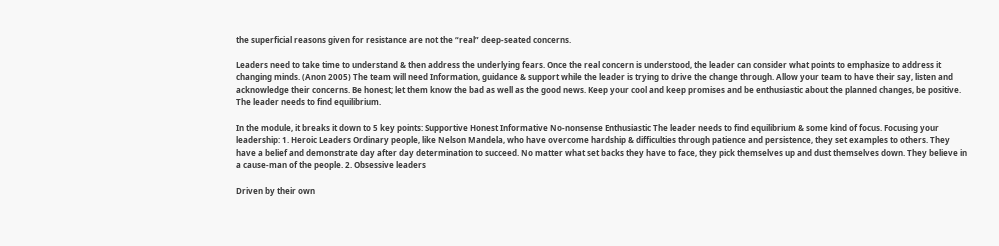the superficial reasons given for resistance are not the “real” deep-seated concerns.

Leaders need to take time to understand & then address the underlying fears. Once the real concern is understood, the leader can consider what points to emphasize to address it changing minds. (Anon 2005) The team will need Information, guidance & support while the leader is trying to drive the change through. Allow your team to have their say, listen and acknowledge their concerns. Be honest; let them know the bad as well as the good news. Keep your cool and keep promises and be enthusiastic about the planned changes, be positive. The leader needs to find equilibrium.

In the module, it breaks it down to 5 key points: Supportive Honest Informative No-nonsense Enthusiastic The leader needs to find equilibrium & some kind of focus. Focusing your leadership: 1. Heroic Leaders Ordinary people, like Nelson Mandela, who have overcome hardship & difficulties through patience and persistence, they set examples to others. They have a belief and demonstrate day after day determination to succeed. No matter what set backs they have to face, they pick themselves up and dust themselves down. They believe in a cause-man of the people. 2. Obsessive leaders

Driven by their own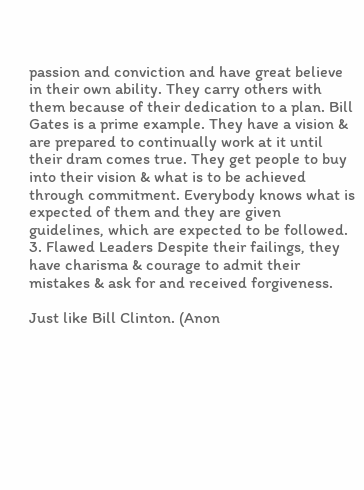passion and conviction and have great believe in their own ability. They carry others with them because of their dedication to a plan. Bill Gates is a prime example. They have a vision & are prepared to continually work at it until their dram comes true. They get people to buy into their vision & what is to be achieved through commitment. Everybody knows what is expected of them and they are given guidelines, which are expected to be followed. 3. Flawed Leaders Despite their failings, they have charisma & courage to admit their mistakes & ask for and received forgiveness.

Just like Bill Clinton. (Anon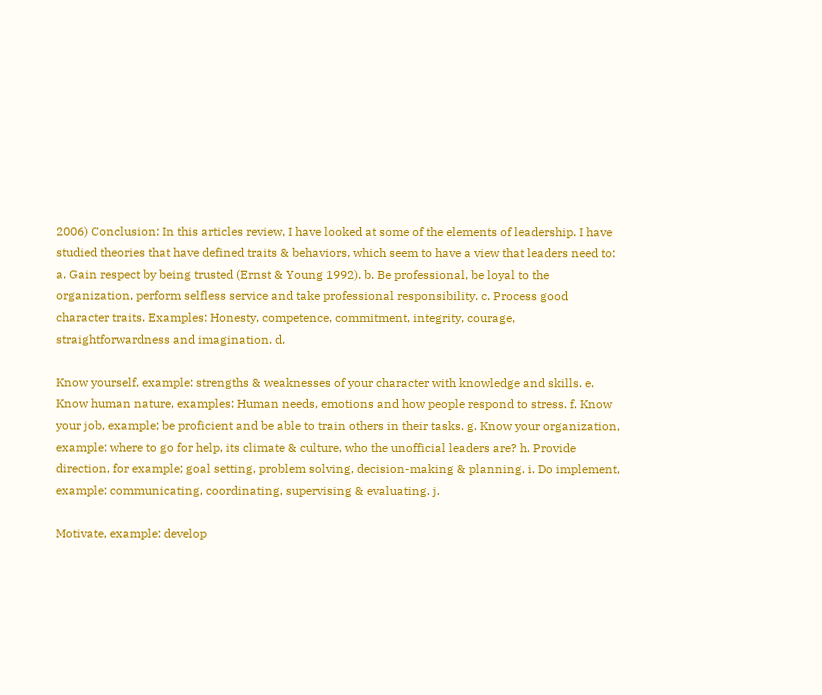2006) Conclusion: In this articles review, I have looked at some of the elements of leadership. I have studied theories that have defined traits & behaviors, which seem to have a view that leaders need to: a. Gain respect by being trusted (Ernst & Young 1992). b. Be professional, be loyal to the organization, perform selfless service and take professional responsibility. c. Process good character traits. Examples: Honesty, competence, commitment, integrity, courage, straightforwardness and imagination. d.

Know yourself, example: strengths & weaknesses of your character with knowledge and skills. e. Know human nature, examples: Human needs, emotions and how people respond to stress. f. Know your job, example; be proficient and be able to train others in their tasks. g. Know your organization, example: where to go for help, its climate & culture, who the unofficial leaders are? h. Provide direction, for example; goal setting, problem solving, decision-making & planning. i. Do implement, example: communicating, coordinating, supervising & evaluating. j.

Motivate, example: develop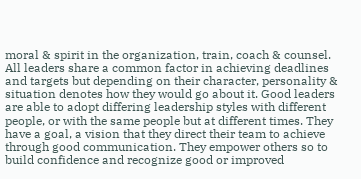moral & spirit in the organization, train, coach & counsel. All leaders share a common factor in achieving deadlines and targets but depending on their character, personality & situation denotes how they would go about it. Good leaders are able to adopt differing leadership styles with different people, or with the same people but at different times. They have a goal, a vision that they direct their team to achieve through good communication. They empower others so to build confidence and recognize good or improved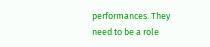performances. They need to be a role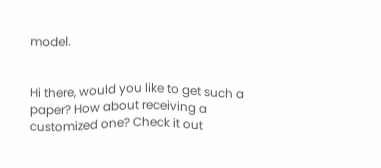model.


Hi there, would you like to get such a paper? How about receiving a customized one? Check it out